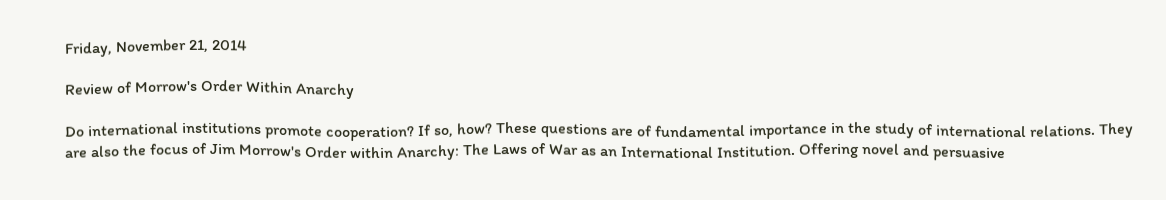Friday, November 21, 2014

Review of Morrow's Order Within Anarchy

Do international institutions promote cooperation? If so, how? These questions are of fundamental importance in the study of international relations. They are also the focus of Jim Morrow's Order within Anarchy: The Laws of War as an International Institution. Offering novel and persuasive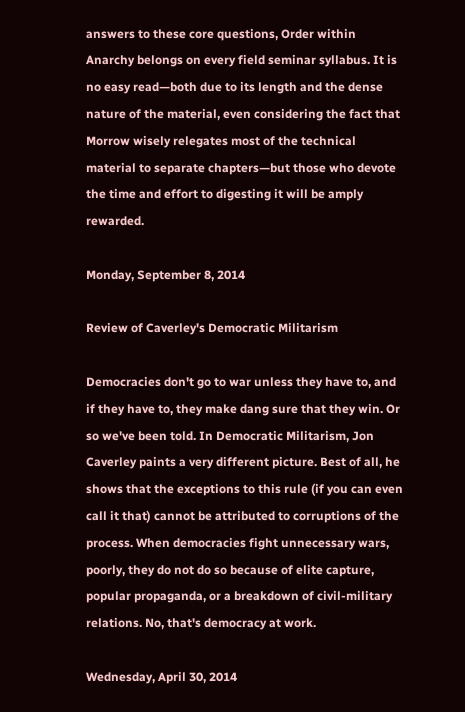answers to these core questions, Order within Anarchy belongs on every field seminar syllabus. It is no easy read—both due to its length and the dense nature of the material, even considering the fact that Morrow wisely relegates most of the technical material to separate chapters—but those who devote the time and effort to digesting it will be amply rewarded.

Monday, September 8, 2014

Review of Caverley's Democratic Militarism

Democracies don't go to war unless they have to, and if they have to, they make dang sure that they win. Or so we've been told. In Democratic Militarism, Jon Caverley paints a very different picture. Best of all, he shows that the exceptions to this rule (if you can even call it that) cannot be attributed to corruptions of the process. When democracies fight unnecessary wars, poorly, they do not do so because of elite capture, popular propaganda, or a breakdown of civil-military relations. No, that's democracy at work.

Wednesday, April 30, 2014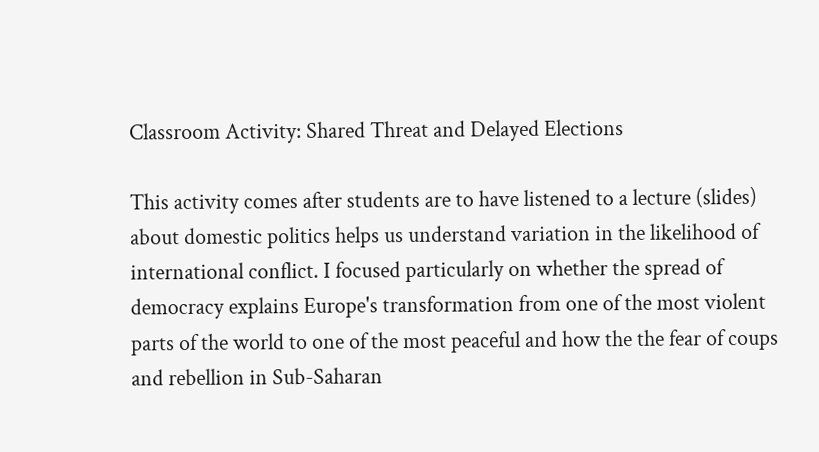Classroom Activity: Shared Threat and Delayed Elections

This activity comes after students are to have listened to a lecture (slides) about domestic politics helps us understand variation in the likelihood of international conflict. I focused particularly on whether the spread of democracy explains Europe's transformation from one of the most violent parts of the world to one of the most peaceful and how the the fear of coups and rebellion in Sub-Saharan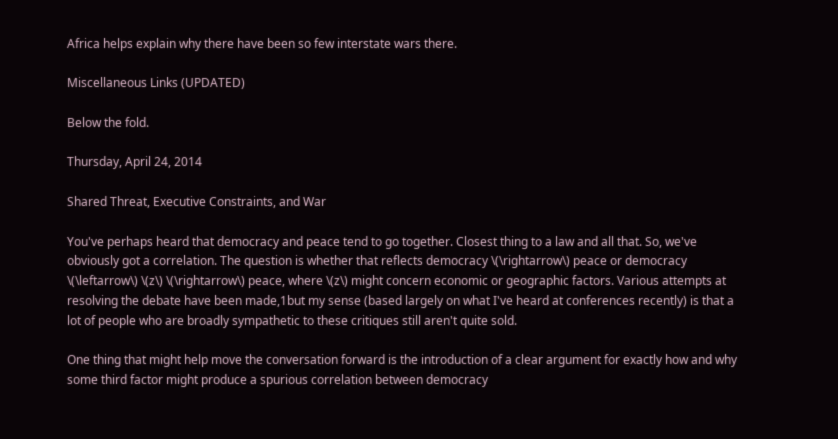Africa helps explain why there have been so few interstate wars there.

Miscellaneous Links (UPDATED)

Below the fold.

Thursday, April 24, 2014

Shared Threat, Executive Constraints, and War

You've perhaps heard that democracy and peace tend to go together. Closest thing to a law and all that. So, we've obviously got a correlation. The question is whether that reflects democracy \(\rightarrow\) peace or democracy \(\leftarrow\) \(z\) \(\rightarrow\) peace, where \(z\) might concern economic or geographic factors. Various attempts at resolving the debate have been made,1but my sense (based largely on what I've heard at conferences recently) is that a lot of people who are broadly sympathetic to these critiques still aren't quite sold.

One thing that might help move the conversation forward is the introduction of a clear argument for exactly how and why some third factor might produce a spurious correlation between democracy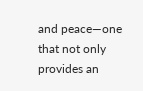and peace—one that not only provides an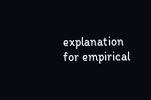explanation for empirical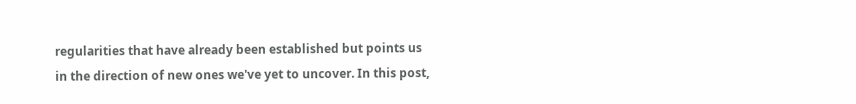regularities that have already been established but points us in the direction of new ones we've yet to uncover. In this post,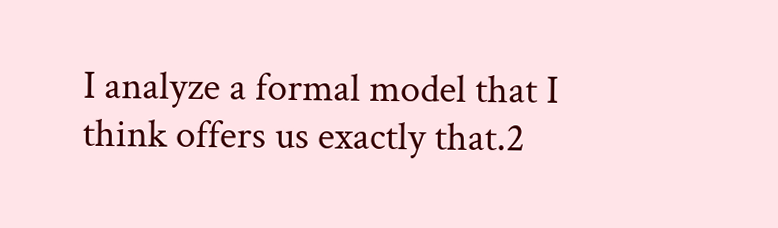I analyze a formal model that I think offers us exactly that.2